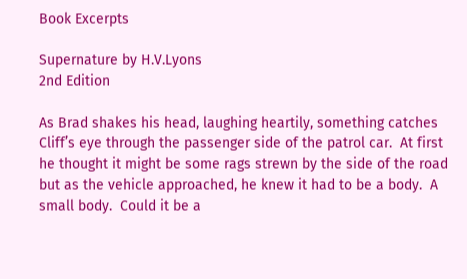Book Excerpts

Supernature by H.V.Lyons
2nd Edition

As Brad shakes his head, laughing heartily, something catches Cliff’s eye through the passenger side of the patrol car.  At first he thought it might be some rags strewn by the side of the road but as the vehicle approached, he knew it had to be a body.  A small body.  Could it be a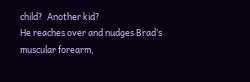child?  Another kid?
He reaches over and nudges Brad’s muscular forearm,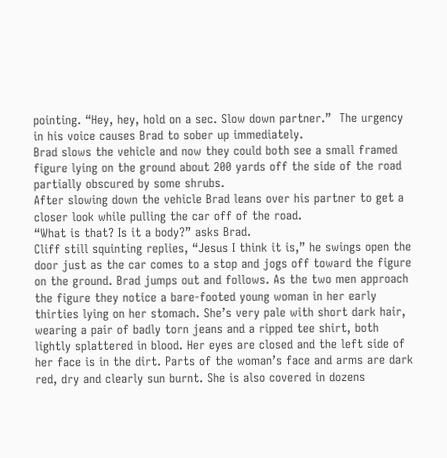pointing. “Hey, hey, hold on a sec. Slow down partner.”  The urgency in his voice causes Brad to sober up immediately.
Brad slows the vehicle and now they could both see a small framed figure lying on the ground about 200 yards off the side of the road partially obscured by some shrubs.
After slowing down the vehicle Brad leans over his partner to get a closer look while pulling the car off of the road.
“What is that? Is it a body?” asks Brad.
Cliff still squinting replies, “Jesus I think it is,” he swings open the door just as the car comes to a stop and jogs off toward the figure on the ground. Brad jumps out and follows. As the two men approach the figure they notice a bare-footed young woman in her early thirties lying on her stomach. She’s very pale with short dark hair, wearing a pair of badly torn jeans and a ripped tee shirt, both lightly splattered in blood. Her eyes are closed and the left side of her face is in the dirt. Parts of the woman’s face and arms are dark red, dry and clearly sun burnt. She is also covered in dozens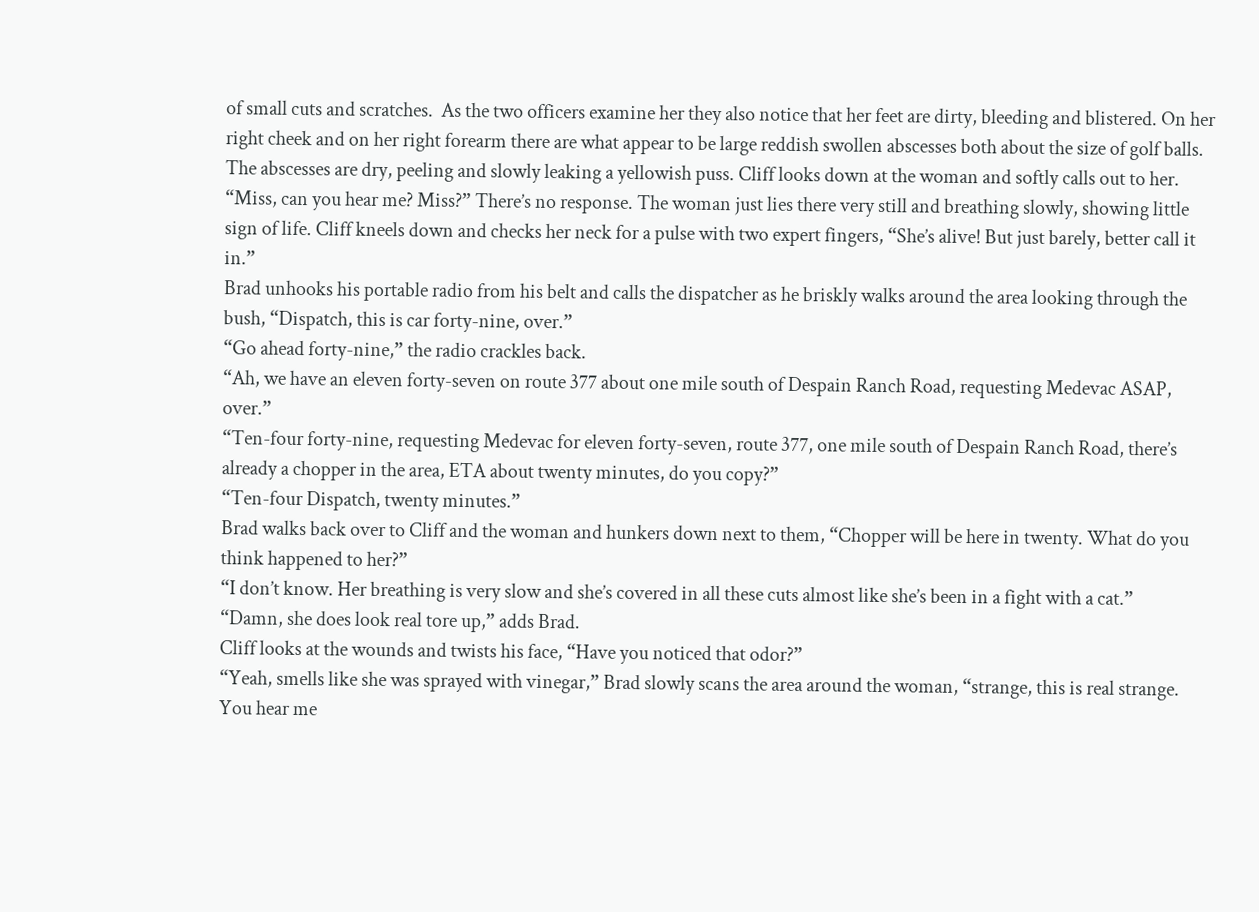of small cuts and scratches.  As the two officers examine her they also notice that her feet are dirty, bleeding and blistered. On her right cheek and on her right forearm there are what appear to be large reddish swollen abscesses both about the size of golf balls. The abscesses are dry, peeling and slowly leaking a yellowish puss. Cliff looks down at the woman and softly calls out to her. “Miss, can you hear me? Miss?” There’s no response. The woman just lies there very still and breathing slowly, showing little sign of life. Cliff kneels down and checks her neck for a pulse with two expert fingers, “She’s alive! But just barely, better call it in.”
Brad unhooks his portable radio from his belt and calls the dispatcher as he briskly walks around the area looking through the bush, “Dispatch, this is car forty-nine, over.”
“Go ahead forty-nine,” the radio crackles back.
“Ah, we have an eleven forty-seven on route 377 about one mile south of Despain Ranch Road, requesting Medevac ASAP, over.”
“Ten-four forty-nine, requesting Medevac for eleven forty-seven, route 377, one mile south of Despain Ranch Road, there’s already a chopper in the area, ETA about twenty minutes, do you copy?”
“Ten-four Dispatch, twenty minutes.”
Brad walks back over to Cliff and the woman and hunkers down next to them, “Chopper will be here in twenty. What do you think happened to her?”
“I don’t know. Her breathing is very slow and she’s covered in all these cuts almost like she’s been in a fight with a cat.”
“Damn, she does look real tore up,” adds Brad.
Cliff looks at the wounds and twists his face, “Have you noticed that odor?”
“Yeah, smells like she was sprayed with vinegar,” Brad slowly scans the area around the woman, “strange, this is real strange. You hear me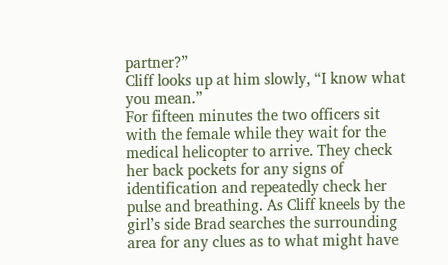partner?”
Cliff looks up at him slowly, “I know what you mean.”
For fifteen minutes the two officers sit with the female while they wait for the medical helicopter to arrive. They check her back pockets for any signs of identification and repeatedly check her pulse and breathing. As Cliff kneels by the girl’s side Brad searches the surrounding area for any clues as to what might have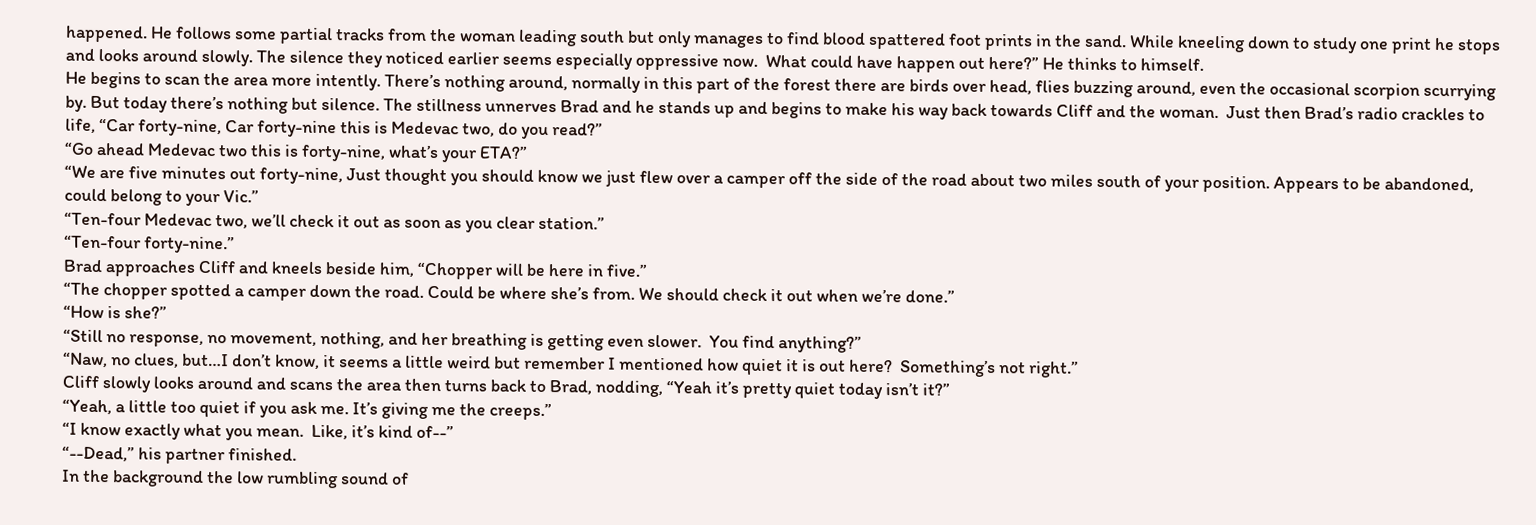happened. He follows some partial tracks from the woman leading south but only manages to find blood spattered foot prints in the sand. While kneeling down to study one print he stops and looks around slowly. The silence they noticed earlier seems especially oppressive now.  What could have happen out here?” He thinks to himself.
He begins to scan the area more intently. There’s nothing around, normally in this part of the forest there are birds over head, flies buzzing around, even the occasional scorpion scurrying by. But today there’s nothing but silence. The stillness unnerves Brad and he stands up and begins to make his way back towards Cliff and the woman.  Just then Brad’s radio crackles to life, “Car forty-nine, Car forty-nine this is Medevac two, do you read?”
“Go ahead Medevac two this is forty-nine, what’s your ETA?”
“We are five minutes out forty-nine, Just thought you should know we just flew over a camper off the side of the road about two miles south of your position. Appears to be abandoned, could belong to your Vic.”
“Ten-four Medevac two, we’ll check it out as soon as you clear station.”
“Ten-four forty-nine.”
Brad approaches Cliff and kneels beside him, “Chopper will be here in five.”
“The chopper spotted a camper down the road. Could be where she’s from. We should check it out when we’re done.”
“How is she?”
“Still no response, no movement, nothing, and her breathing is getting even slower.  You find anything?”
“Naw, no clues, but…I don’t know, it seems a little weird but remember I mentioned how quiet it is out here?  Something’s not right.”
Cliff slowly looks around and scans the area then turns back to Brad, nodding, “Yeah it’s pretty quiet today isn’t it?”
“Yeah, a little too quiet if you ask me. It’s giving me the creeps.”
“I know exactly what you mean.  Like, it’s kind of--”
“--Dead,” his partner finished.
In the background the low rumbling sound of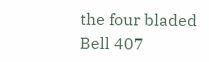the four bladed Bell 407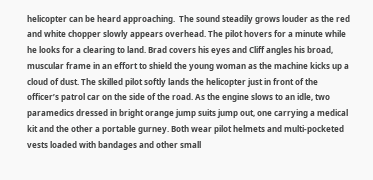helicopter can be heard approaching.  The sound steadily grows louder as the red and white chopper slowly appears overhead. The pilot hovers for a minute while he looks for a clearing to land. Brad covers his eyes and Cliff angles his broad, muscular frame in an effort to shield the young woman as the machine kicks up a cloud of dust. The skilled pilot softly lands the helicopter just in front of the officer’s patrol car on the side of the road. As the engine slows to an idle, two paramedics dressed in bright orange jump suits jump out, one carrying a medical kit and the other a portable gurney. Both wear pilot helmets and multi-pocketed vests loaded with bandages and other small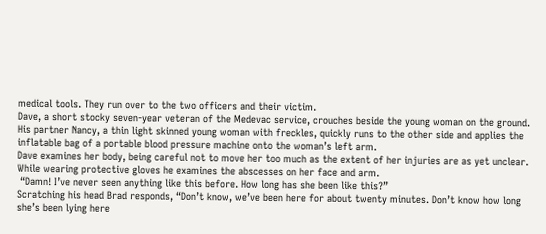medical tools. They run over to the two officers and their victim.
Dave, a short stocky seven-year veteran of the Medevac service, crouches beside the young woman on the ground. His partner Nancy, a thin light skinned young woman with freckles, quickly runs to the other side and applies the inflatable bag of a portable blood pressure machine onto the woman’s left arm.
Dave examines her body, being careful not to move her too much as the extent of her injuries are as yet unclear. While wearing protective gloves he examines the abscesses on her face and arm.
 “Damn! I’ve never seen anything like this before. How long has she been like this?”
Scratching his head Brad responds, “Don’t know, we’ve been here for about twenty minutes. Don’t know how long she’s been lying here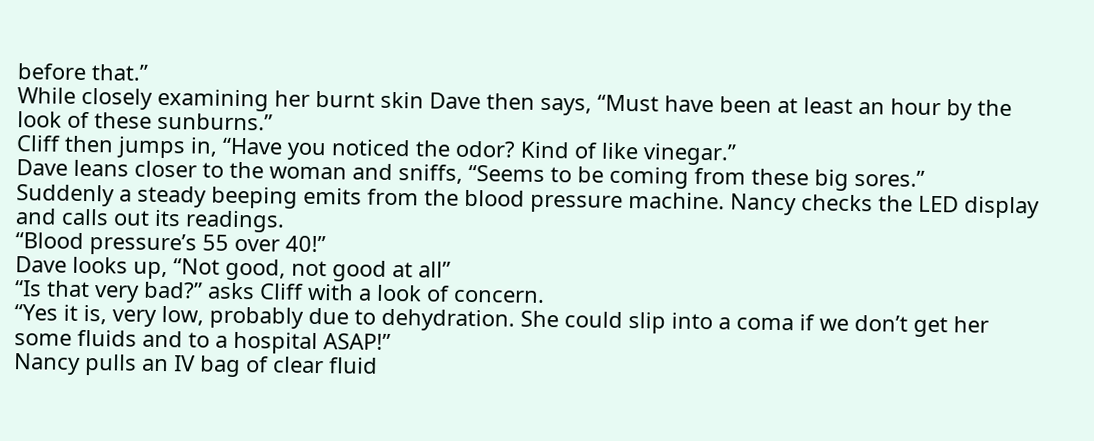before that.”
While closely examining her burnt skin Dave then says, “Must have been at least an hour by the look of these sunburns.”
Cliff then jumps in, “Have you noticed the odor? Kind of like vinegar.”
Dave leans closer to the woman and sniffs, “Seems to be coming from these big sores.”
Suddenly a steady beeping emits from the blood pressure machine. Nancy checks the LED display and calls out its readings.
“Blood pressure’s 55 over 40!”
Dave looks up, “Not good, not good at all”
“Is that very bad?” asks Cliff with a look of concern.
“Yes it is, very low, probably due to dehydration. She could slip into a coma if we don’t get her some fluids and to a hospital ASAP!”
Nancy pulls an IV bag of clear fluid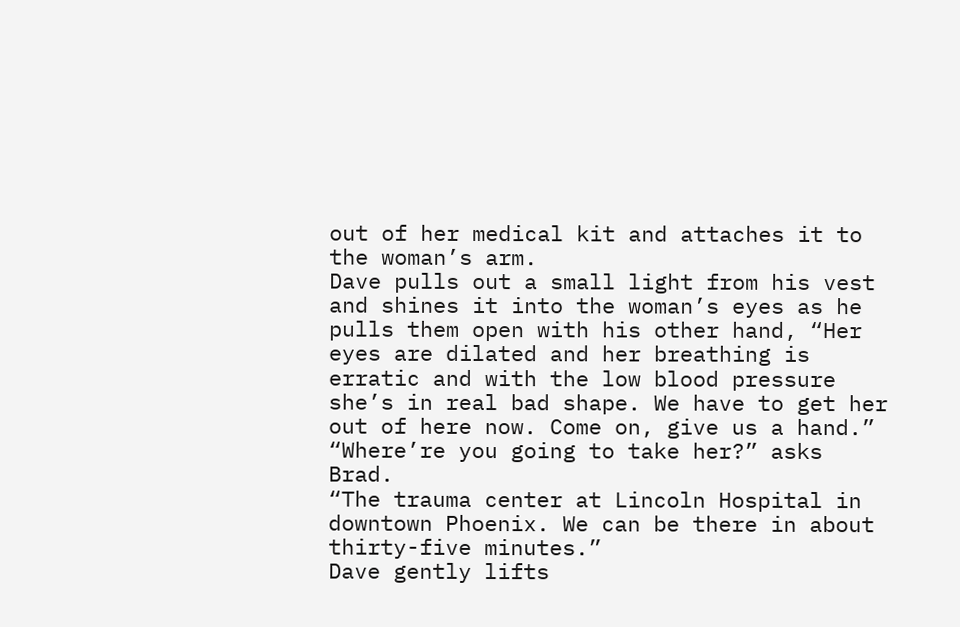out of her medical kit and attaches it to the woman’s arm.
Dave pulls out a small light from his vest and shines it into the woman’s eyes as he pulls them open with his other hand, “Her eyes are dilated and her breathing is erratic and with the low blood pressure she’s in real bad shape. We have to get her out of here now. Come on, give us a hand.”
“Where’re you going to take her?” asks Brad.
“The trauma center at Lincoln Hospital in downtown Phoenix. We can be there in about thirty-five minutes.”
Dave gently lifts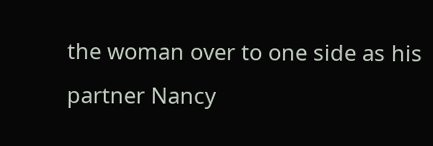the woman over to one side as his partner Nancy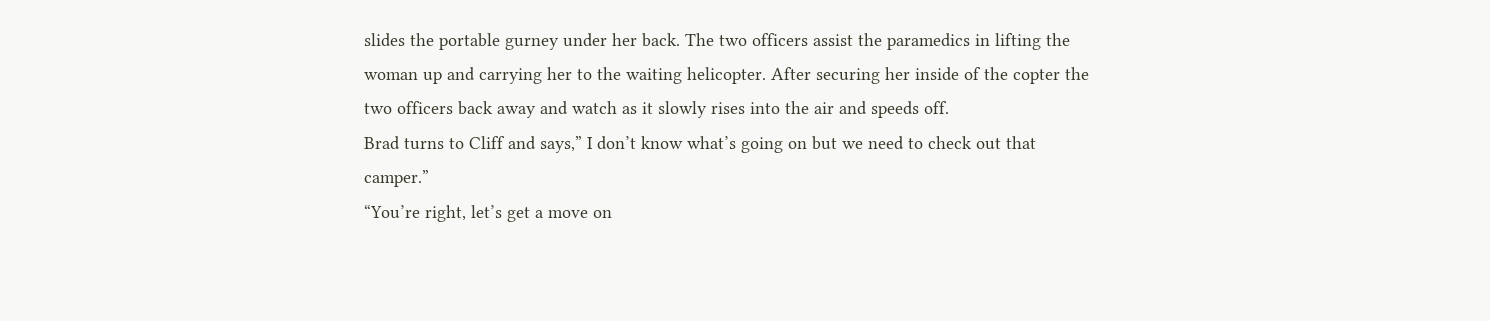slides the portable gurney under her back. The two officers assist the paramedics in lifting the woman up and carrying her to the waiting helicopter. After securing her inside of the copter the two officers back away and watch as it slowly rises into the air and speeds off.
Brad turns to Cliff and says,” I don’t know what’s going on but we need to check out that camper.”
“You’re right, let’s get a move on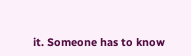it. Someone has to know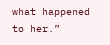what happened to her.”